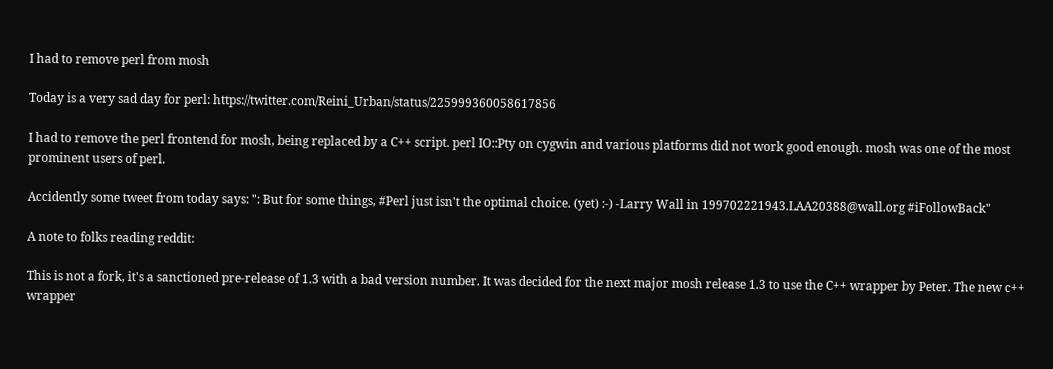I had to remove perl from mosh

Today is a very sad day for perl: https://twitter.com/Reini_Urban/status/225999360058617856

I had to remove the perl frontend for mosh, being replaced by a C++ script. perl IO::Pty on cygwin and various platforms did not work good enough. mosh was one of the most prominent users of perl.

Accidently some tweet from today says: ": But for some things, #Perl just isn't the optimal choice. (yet) :-) -Larry Wall in 199702221943.LAA20388@wall.org #iFollowBack"

A note to folks reading reddit:

This is not a fork, it's a sanctioned pre-release of 1.3 with a bad version number. It was decided for the next major mosh release 1.3 to use the C++ wrapper by Peter. The new c++ wrapper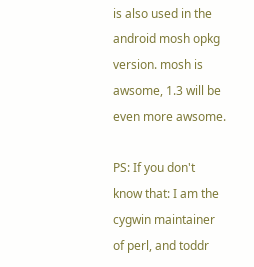is also used in the android mosh opkg version. mosh is awsome, 1.3 will be even more awsome.

PS: If you don't know that: I am the cygwin maintainer of perl, and toddr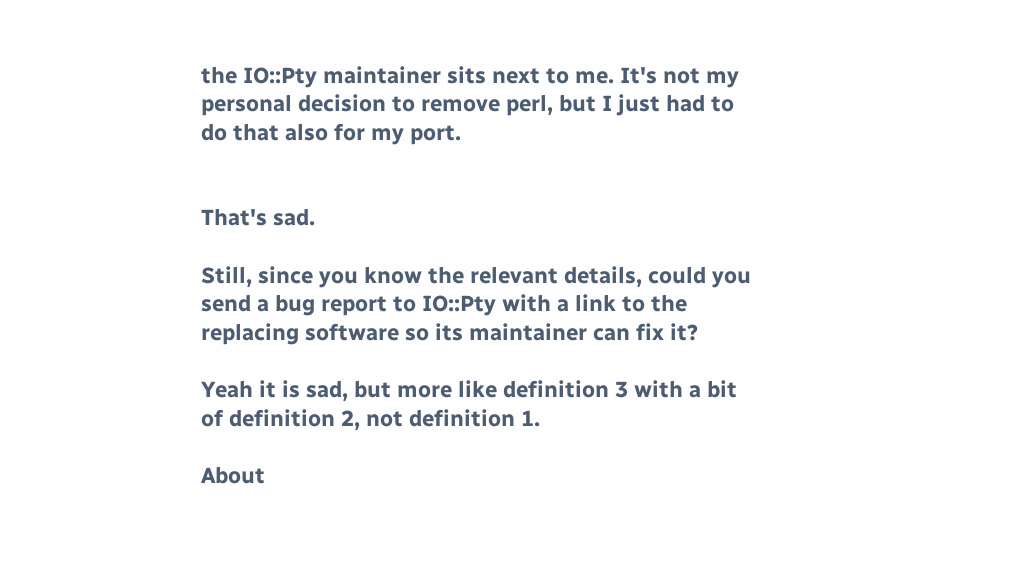the IO::Pty maintainer sits next to me. It's not my personal decision to remove perl, but I just had to do that also for my port.


That's sad.

Still, since you know the relevant details, could you send a bug report to IO::Pty with a link to the replacing software so its maintainer can fix it?

Yeah it is sad, but more like definition 3 with a bit of definition 2, not definition 1.

About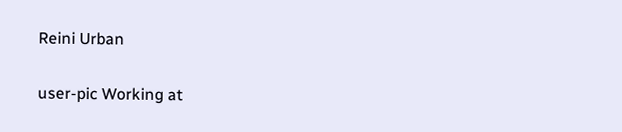Reini Urban

user-pic Working at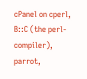cPanel on cperl, B::C (the perl-compiler), parrot,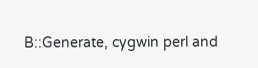B::Generate, cygwin perl and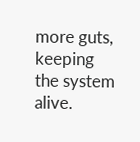more guts, keeping the system alive.